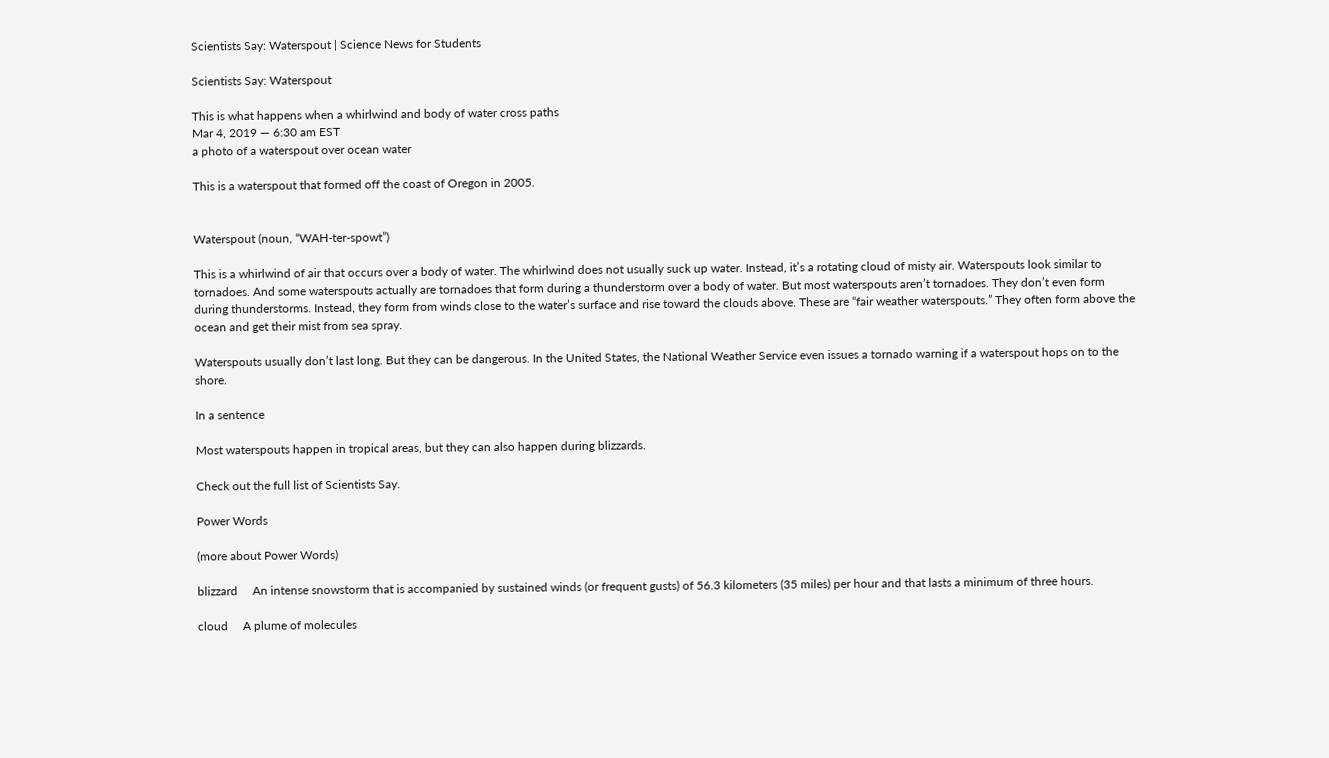Scientists Say: Waterspout | Science News for Students

Scientists Say: Waterspout

This is what happens when a whirlwind and body of water cross paths
Mar 4, 2019 — 6:30 am EST
a photo of a waterspout over ocean water

This is a waterspout that formed off the coast of Oregon in 2005.


Waterspout (noun, “WAH-ter-spowt”)

This is a whirlwind of air that occurs over a body of water. The whirlwind does not usually suck up water. Instead, it’s a rotating cloud of misty air. Waterspouts look similar to tornadoes. And some waterspouts actually are tornadoes that form during a thunderstorm over a body of water. But most waterspouts aren’t tornadoes. They don’t even form during thunderstorms. Instead, they form from winds close to the water’s surface and rise toward the clouds above. These are “fair weather waterspouts.” They often form above the ocean and get their mist from sea spray.

Waterspouts usually don’t last long. But they can be dangerous. In the United States, the National Weather Service even issues a tornado warning if a waterspout hops on to the shore.

In a sentence

Most waterspouts happen in tropical areas, but they can also happen during blizzards.

Check out the full list of Scientists Say.

Power Words

(more about Power Words)

blizzard     An intense snowstorm that is accompanied by sustained winds (or frequent gusts) of 56.3 kilometers (35 miles) per hour and that lasts a minimum of three hours.

cloud     A plume of molecules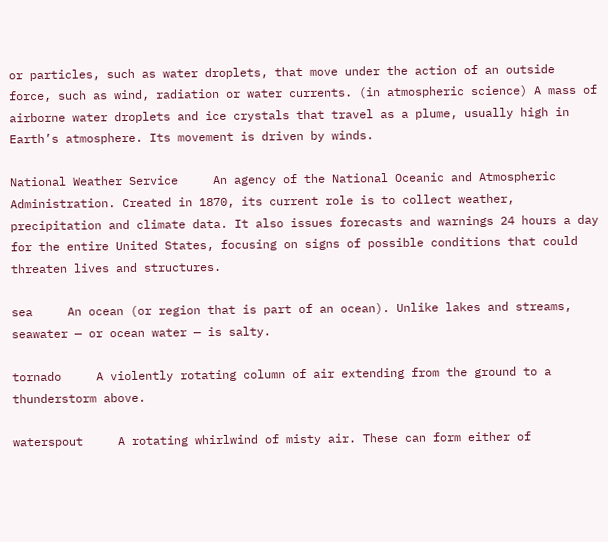or particles, such as water droplets, that move under the action of an outside force, such as wind, radiation or water currents. (in atmospheric science) A mass of airborne water droplets and ice crystals that travel as a plume, usually high in Earth’s atmosphere. Its movement is driven by winds.

National Weather Service     An agency of the National Oceanic and Atmospheric Administration. Created in 1870, its current role is to collect weather, precipitation and climate data. It also issues forecasts and warnings 24 hours a day for the entire United States, focusing on signs of possible conditions that could threaten lives and structures.

sea     An ocean (or region that is part of an ocean). Unlike lakes and streams, seawater — or ocean water — is salty.

tornado     A violently rotating column of air extending from the ground to a thunderstorm above.

waterspout     A rotating whirlwind of misty air. These can form either of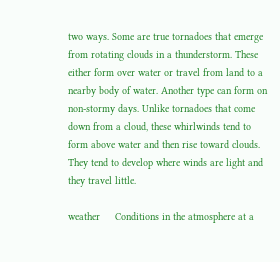two ways. Some are true tornadoes that emerge from rotating clouds in a thunderstorm. These either form over water or travel from land to a nearby body of water. Another type can form on non-stormy days. Unlike tornadoes that come down from a cloud, these whirlwinds tend to form above water and then rise toward clouds. They tend to develop where winds are light and they travel little.

weather     Conditions in the atmosphere at a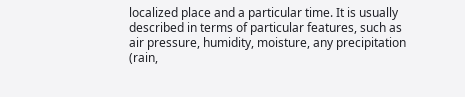localized place and a particular time. It is usually described in terms of particular features, such as air pressure, humidity, moisture, any precipitation (rain,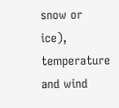snow or ice), temperature and wind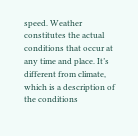speed. Weather constitutes the actual conditions that occur at any time and place. It’s different from climate, which is a description of the conditions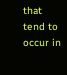that tend to occur in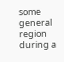some general region during a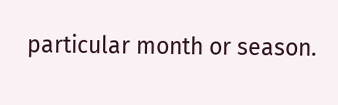particular month or season.